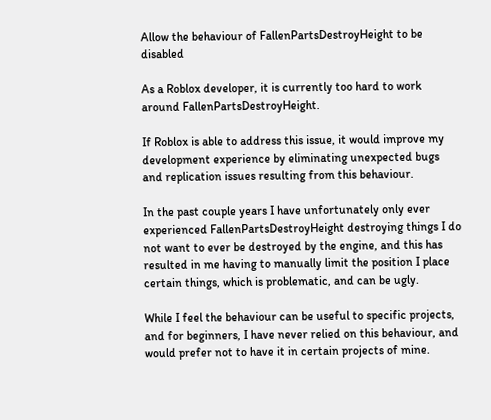Allow the behaviour of FallenPartsDestroyHeight to be disabled

As a Roblox developer, it is currently too hard to work around FallenPartsDestroyHeight.

If Roblox is able to address this issue, it would improve my development experience by eliminating unexpected bugs and replication issues resulting from this behaviour.

In the past couple years I have unfortunately only ever experienced FallenPartsDestroyHeight destroying things I do not want to ever be destroyed by the engine, and this has resulted in me having to manually limit the position I place certain things, which is problematic, and can be ugly.

While I feel the behaviour can be useful to specific projects, and for beginners, I have never relied on this behaviour, and would prefer not to have it in certain projects of mine.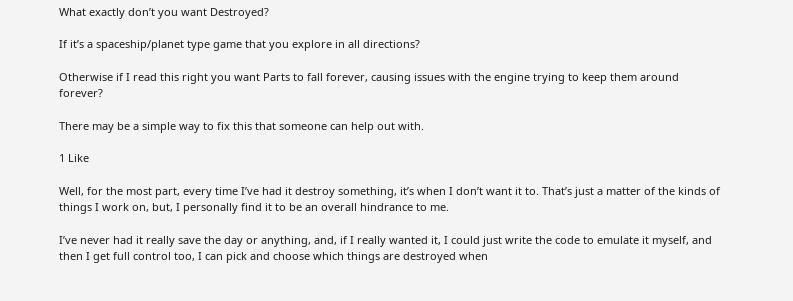What exactly don’t you want Destroyed?

If it’s a spaceship/planet type game that you explore in all directions?

Otherwise if I read this right you want Parts to fall forever, causing issues with the engine trying to keep them around forever?

There may be a simple way to fix this that someone can help out with.

1 Like

Well, for the most part, every time I’ve had it destroy something, it’s when I don’t want it to. That’s just a matter of the kinds of things I work on, but, I personally find it to be an overall hindrance to me.

I’ve never had it really save the day or anything, and, if I really wanted it, I could just write the code to emulate it myself, and then I get full control too, I can pick and choose which things are destroyed when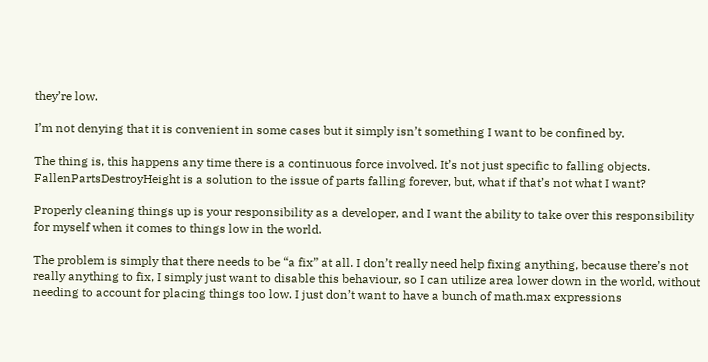they’re low.

I’m not denying that it is convenient in some cases but it simply isn’t something I want to be confined by.

The thing is, this happens any time there is a continuous force involved. It’s not just specific to falling objects. FallenPartsDestroyHeight is a solution to the issue of parts falling forever, but, what if that’s not what I want?

Properly cleaning things up is your responsibility as a developer, and I want the ability to take over this responsibility for myself when it comes to things low in the world.

The problem is simply that there needs to be “a fix” at all. I don’t really need help fixing anything, because there’s not really anything to fix, I simply just want to disable this behaviour, so I can utilize area lower down in the world, without needing to account for placing things too low. I just don’t want to have a bunch of math.max expressions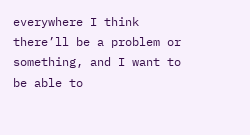everywhere I think there’ll be a problem or something, and I want to be able to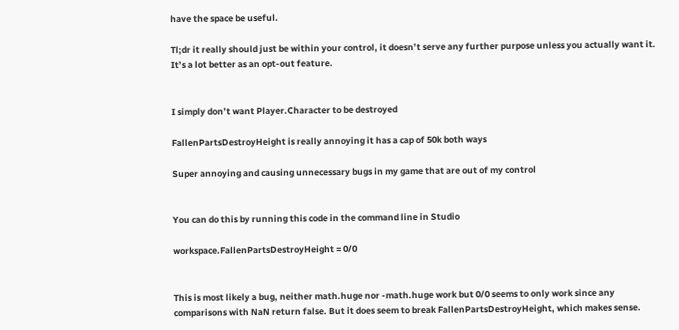have the space be useful.

Tl;dr it really should just be within your control, it doesn’t serve any further purpose unless you actually want it. It’s a lot better as an opt-out feature.


I simply don’t want Player.Character to be destroyed

FallenPartsDestroyHeight is really annoying it has a cap of 50k both ways

Super annoying and causing unnecessary bugs in my game that are out of my control


You can do this by running this code in the command line in Studio

workspace.FallenPartsDestroyHeight = 0/0


This is most likely a bug, neither math.huge nor -math.huge work but 0/0 seems to only work since any comparisons with NaN return false. But it does seem to break FallenPartsDestroyHeight, which makes sense.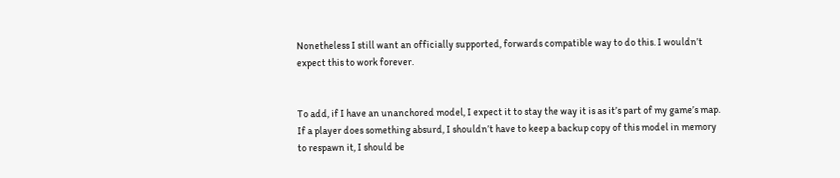Nonetheless I still want an officially supported, forwards compatible way to do this. I wouldn’t expect this to work forever.


To add, if I have an unanchored model, I expect it to stay the way it is as it’s part of my game’s map. If a player does something absurd, I shouldn’t have to keep a backup copy of this model in memory to respawn it, I should be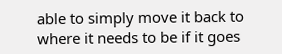able to simply move it back to where it needs to be if it goes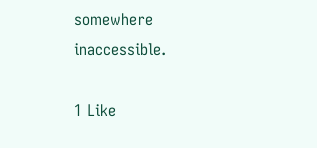somewhere inaccessible.

1 Like